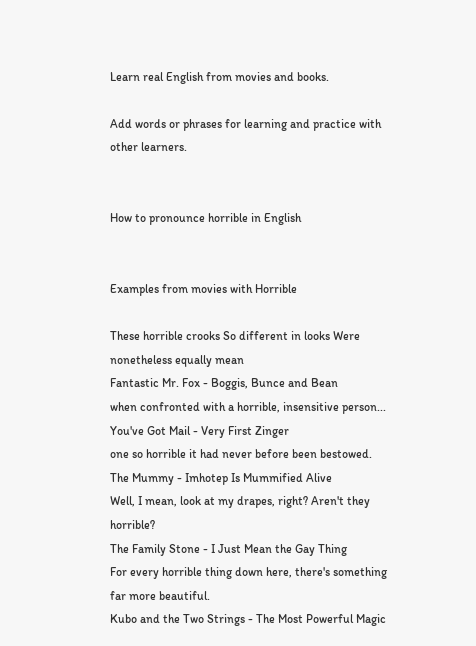Learn real English from movies and books.

Add words or phrases for learning and practice with other learners.


How to pronounce horrible in English


Examples from movies with Horrible

These horrible crooks So different in looks Were nonetheless equally mean
Fantastic Mr. Fox - Boggis, Bunce and Bean
when confronted with a horrible, insensitive person...
You've Got Mail - Very First Zinger
one so horrible it had never before been bestowed.
The Mummy - Imhotep Is Mummified Alive
Well, I mean, look at my drapes, right? Aren't they horrible?
The Family Stone - I Just Mean the Gay Thing
For every horrible thing down here, there's something far more beautiful.
Kubo and the Two Strings - The Most Powerful Magic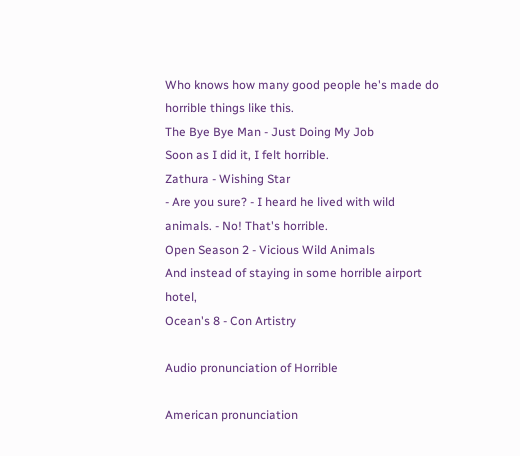Who knows how many good people he's made do horrible things like this.
The Bye Bye Man - Just Doing My Job
Soon as I did it, I felt horrible.
Zathura - Wishing Star
- Are you sure? - I heard he lived with wild animals. - No! That's horrible.
Open Season 2 - Vicious Wild Animals
And instead of staying in some horrible airport hotel,
Ocean's 8 - Con Artistry

Audio pronunciation of Horrible

American pronunciation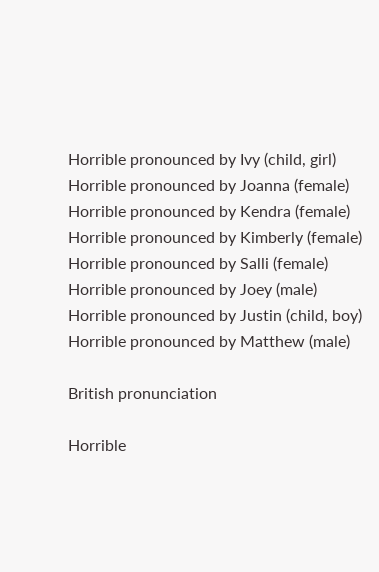Horrible pronounced by Ivy (child, girl)
Horrible pronounced by Joanna (female)
Horrible pronounced by Kendra (female)
Horrible pronounced by Kimberly (female)
Horrible pronounced by Salli (female)
Horrible pronounced by Joey (male)
Horrible pronounced by Justin (child, boy)
Horrible pronounced by Matthew (male)

British pronunciation

Horrible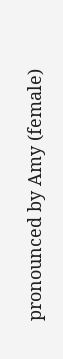pronounced by Amy (female)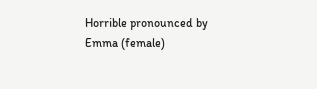Horrible pronounced by Emma (female)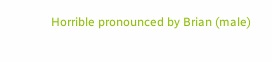Horrible pronounced by Brian (male)